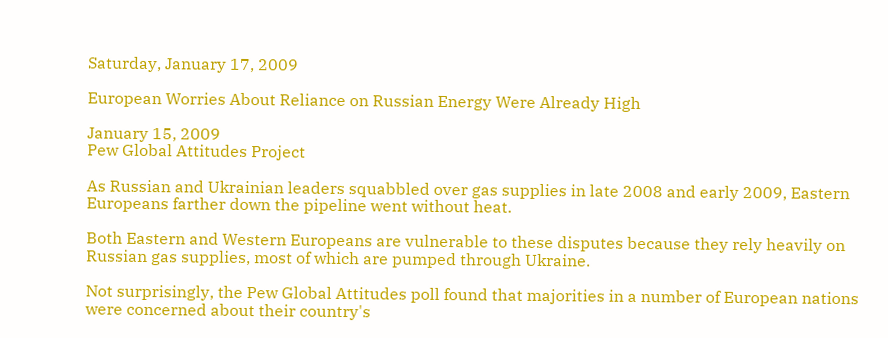Saturday, January 17, 2009

European Worries About Reliance on Russian Energy Were Already High

January 15, 2009
Pew Global Attitudes Project

As Russian and Ukrainian leaders squabbled over gas supplies in late 2008 and early 2009, Eastern Europeans farther down the pipeline went without heat.

Both Eastern and Western Europeans are vulnerable to these disputes because they rely heavily on Russian gas supplies, most of which are pumped through Ukraine.

Not surprisingly, the Pew Global Attitudes poll found that majorities in a number of European nations were concerned about their country's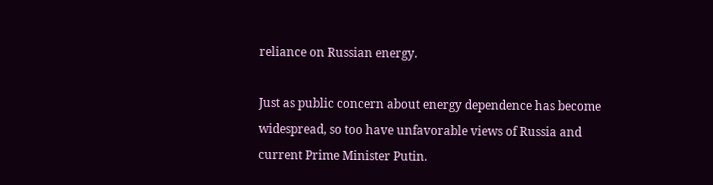reliance on Russian energy.

Just as public concern about energy dependence has become widespread, so too have unfavorable views of Russia and current Prime Minister Putin.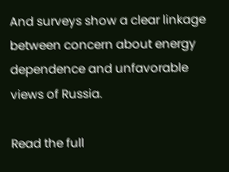And surveys show a clear linkage between concern about energy dependence and unfavorable views of Russia.

Read the full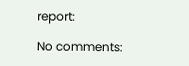report:

No comments: